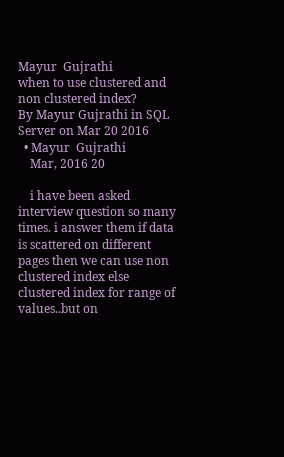Mayur  Gujrathi
when to use clustered and non clustered index?
By Mayur Gujrathi in SQL Server on Mar 20 2016
  • Mayur  Gujrathi
    Mar, 2016 20

    i have been asked interview question so many times. i answer them if data is scattered on different pages then we can use non clustered index else clustered index for range of values..but on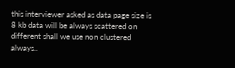this interviewer asked as data page size is 8 kb data will be always scattered on different shall we use non clustered always..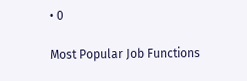• 0

Most Popular Job Functions